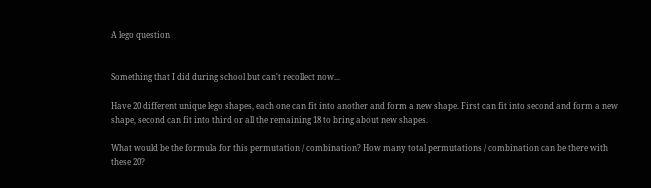A lego question


Something that I did during school but can't recollect now...

Have 20 different unique lego shapes, each one can fit into another and form a new shape. First can fit into second and form a new shape, second can fit into third or all the remaining 18 to bring about new shapes.

What would be the formula for this permutation / combination? How many total permutations / combination can be there with these 20?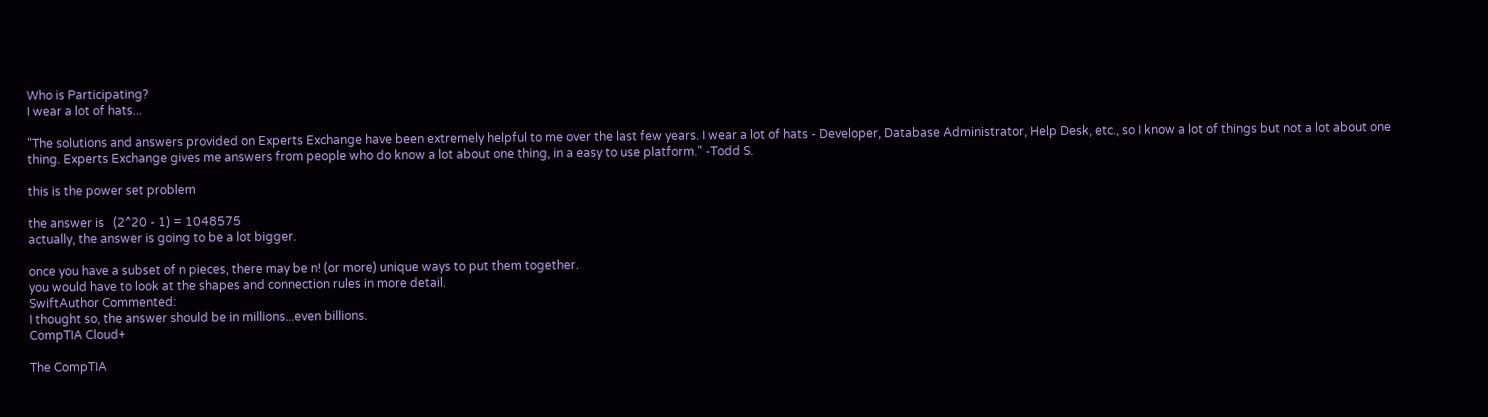Who is Participating?
I wear a lot of hats...

"The solutions and answers provided on Experts Exchange have been extremely helpful to me over the last few years. I wear a lot of hats - Developer, Database Administrator, Help Desk, etc., so I know a lot of things but not a lot about one thing. Experts Exchange gives me answers from people who do know a lot about one thing, in a easy to use platform." -Todd S.

this is the power set problem

the answer is   (2^20 - 1) = 1048575
actually, the answer is going to be a lot bigger.

once you have a subset of n pieces, there may be n! (or more) unique ways to put them together.
you would have to look at the shapes and connection rules in more detail.
SwiftAuthor Commented:
I thought so, the answer should be in millions...even billions.
CompTIA Cloud+

The CompTIA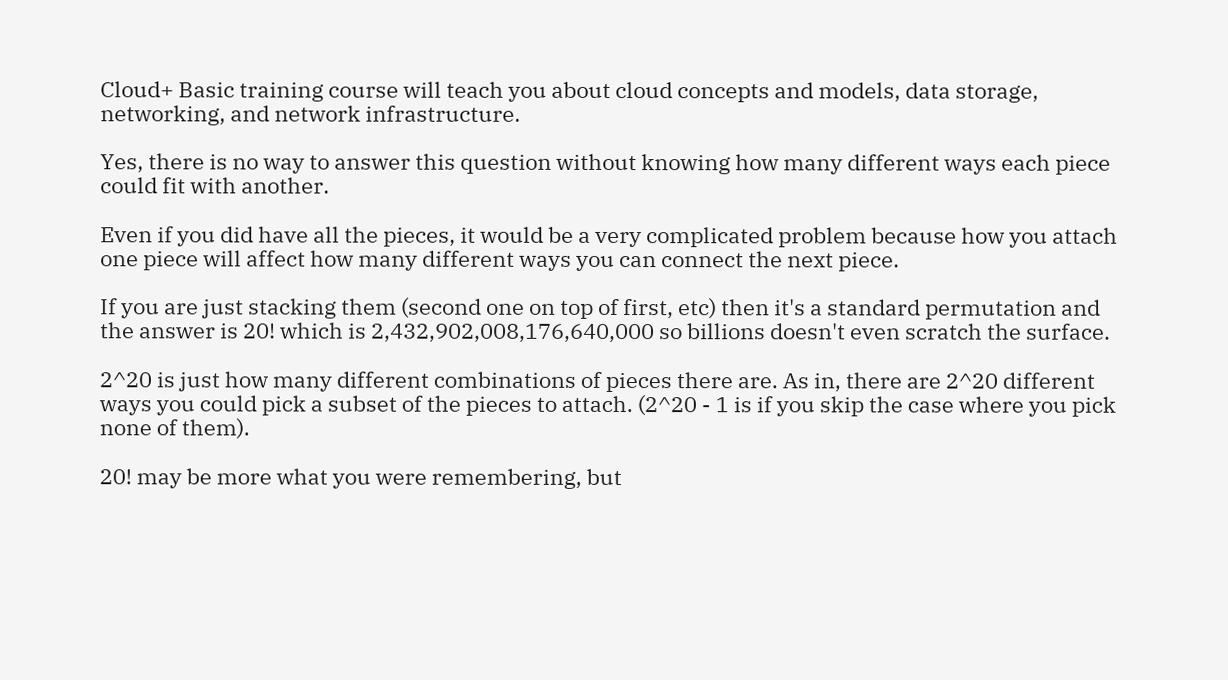Cloud+ Basic training course will teach you about cloud concepts and models, data storage, networking, and network infrastructure.

Yes, there is no way to answer this question without knowing how many different ways each piece could fit with another.

Even if you did have all the pieces, it would be a very complicated problem because how you attach one piece will affect how many different ways you can connect the next piece.

If you are just stacking them (second one on top of first, etc) then it's a standard permutation and the answer is 20! which is 2,432,902,008,176,640,000 so billions doesn't even scratch the surface.

2^20 is just how many different combinations of pieces there are. As in, there are 2^20 different ways you could pick a subset of the pieces to attach. (2^20 - 1 is if you skip the case where you pick none of them).

20! may be more what you were remembering, but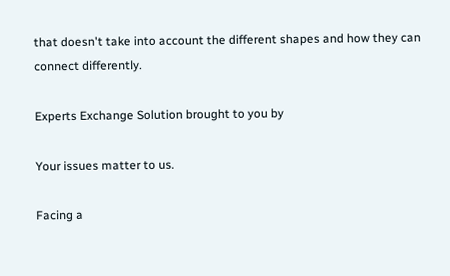that doesn't take into account the different shapes and how they can connect differently.

Experts Exchange Solution brought to you by

Your issues matter to us.

Facing a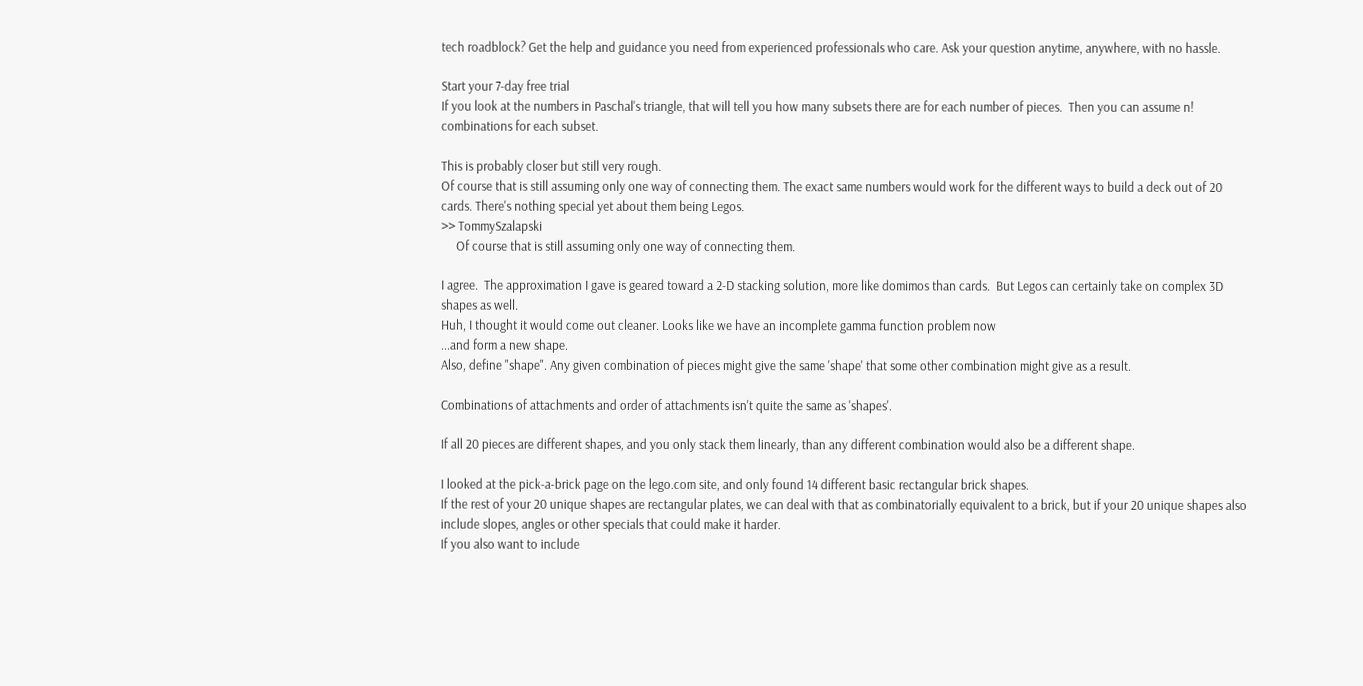tech roadblock? Get the help and guidance you need from experienced professionals who care. Ask your question anytime, anywhere, with no hassle.

Start your 7-day free trial
If you look at the numbers in Paschal's triangle, that will tell you how many subsets there are for each number of pieces.  Then you can assume n! combinations for each subset.

This is probably closer but still very rough.
Of course that is still assuming only one way of connecting them. The exact same numbers would work for the different ways to build a deck out of 20 cards. There's nothing special yet about them being Legos.
>> TommySzalapski
     Of course that is still assuming only one way of connecting them.

I agree.  The approximation I gave is geared toward a 2-D stacking solution, more like domimos than cards.  But Legos can certainly take on complex 3D shapes as well.
Huh, I thought it would come out cleaner. Looks like we have an incomplete gamma function problem now
...and form a new shape.
Also, define "shape". Any given combination of pieces might give the same 'shape' that some other combination might give as a result.

Combinations of attachments and order of attachments isn't quite the same as 'shapes'.

If all 20 pieces are different shapes, and you only stack them linearly, than any different combination would also be a different shape.

I looked at the pick-a-brick page on the lego.com site, and only found 14 different basic rectangular brick shapes.
If the rest of your 20 unique shapes are rectangular plates, we can deal with that as combinatorially equivalent to a brick, but if your 20 unique shapes also include slopes, angles or other specials that could make it harder.
If you also want to include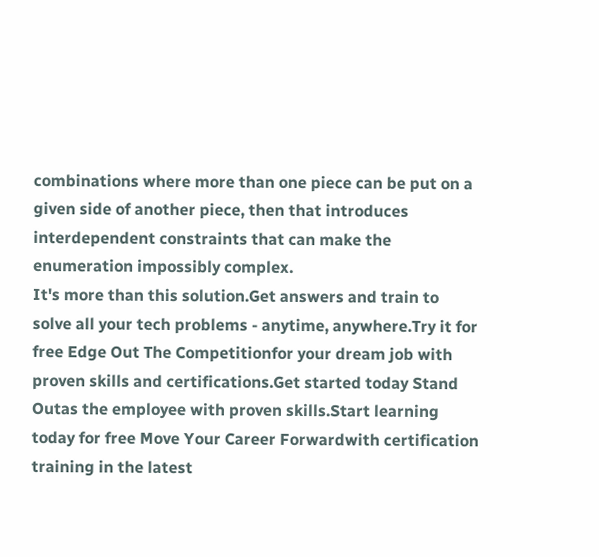combinations where more than one piece can be put on a given side of another piece, then that introduces interdependent constraints that can make the enumeration impossibly complex.
It's more than this solution.Get answers and train to solve all your tech problems - anytime, anywhere.Try it for free Edge Out The Competitionfor your dream job with proven skills and certifications.Get started today Stand Outas the employee with proven skills.Start learning today for free Move Your Career Forwardwith certification training in the latest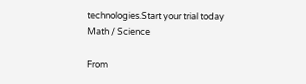technologies.Start your trial today
Math / Science

From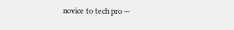novice to tech pro —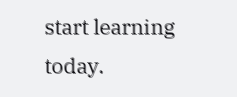start learning today.